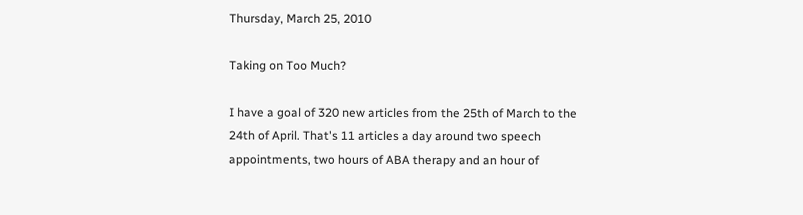Thursday, March 25, 2010

Taking on Too Much?

I have a goal of 320 new articles from the 25th of March to the 24th of April. That's 11 articles a day around two speech appointments, two hours of ABA therapy and an hour of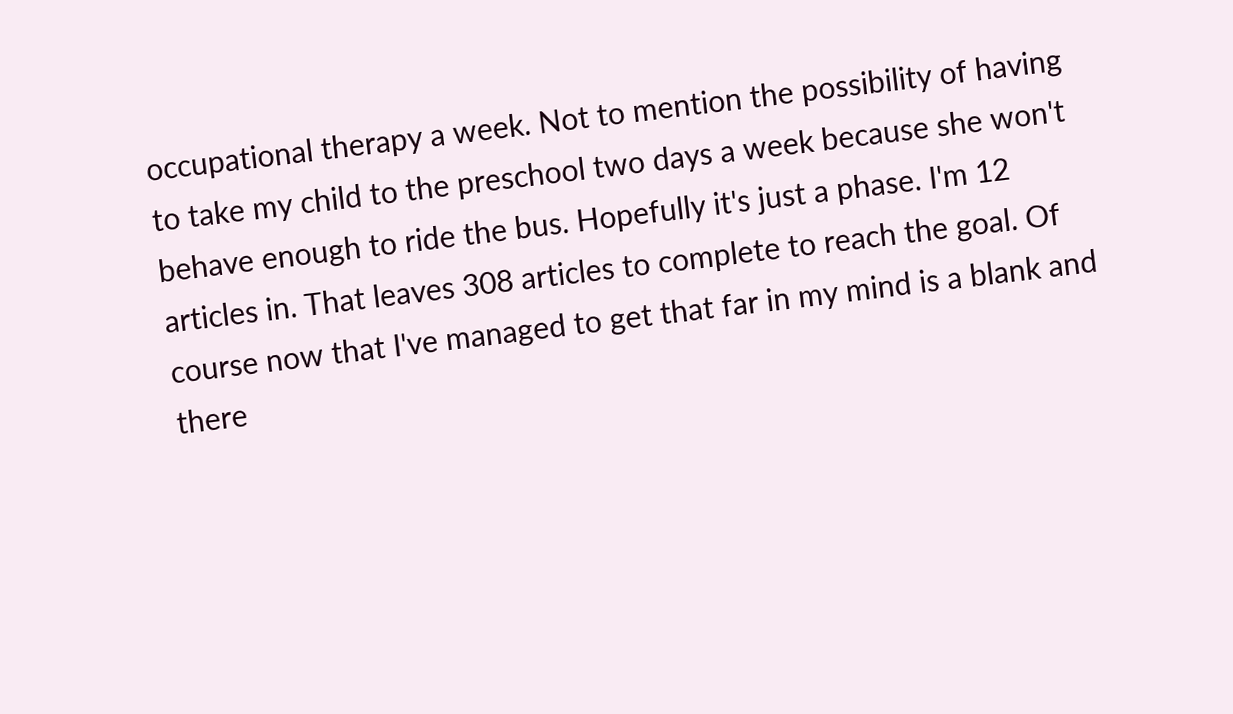occupational therapy a week. Not to mention the possibility of having to take my child to the preschool two days a week because she won't behave enough to ride the bus. Hopefully it's just a phase. I'm 12 articles in. That leaves 308 articles to complete to reach the goal. Of course now that I've managed to get that far in my mind is a blank and there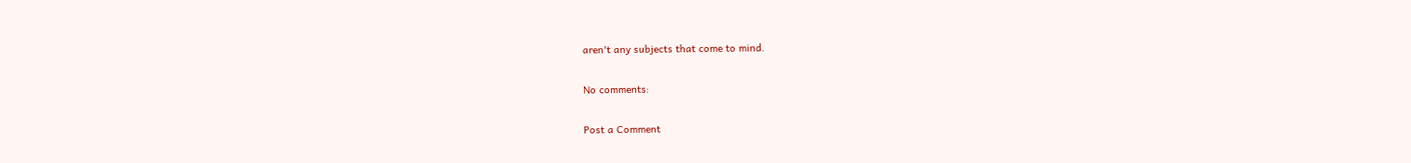aren't any subjects that come to mind.

No comments:

Post a Comment